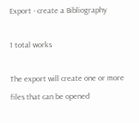Export - create a Bibliography

1 total works

The export will create one or more files that can be opened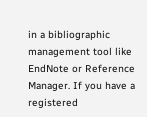in a bibliographic management tool like EndNote or Reference Manager. If you have a registered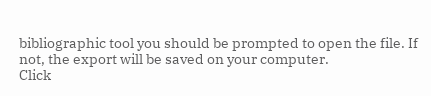bibliographic tool you should be prompted to open the file. If not, the export will be saved on your computer.
Click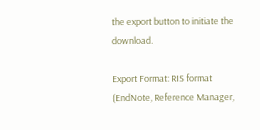the export button to initiate the download.

Export Format: RIS format (EndNote, Reference Manager,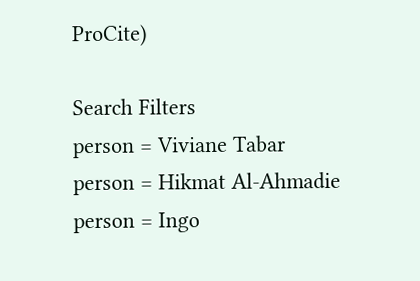ProCite)

Search Filters
person = Viviane Tabar
person = Hikmat Al-Ahmadie
person = Ingo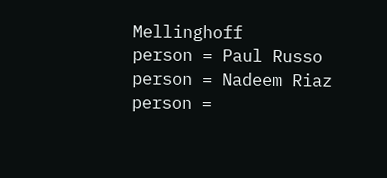Mellinghoff
person = Paul Russo
person = Nadeem Riaz
person =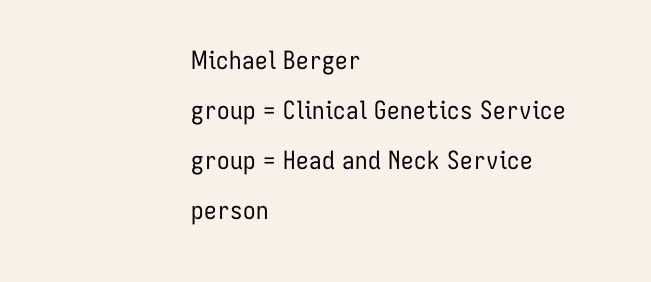Michael Berger
group = Clinical Genetics Service
group = Head and Neck Service
person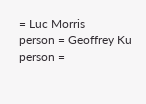= Luc Morris
person = Geoffrey Ku
person =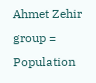Ahmet Zehir
group = Population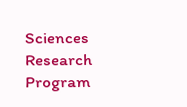Sciences Research Program